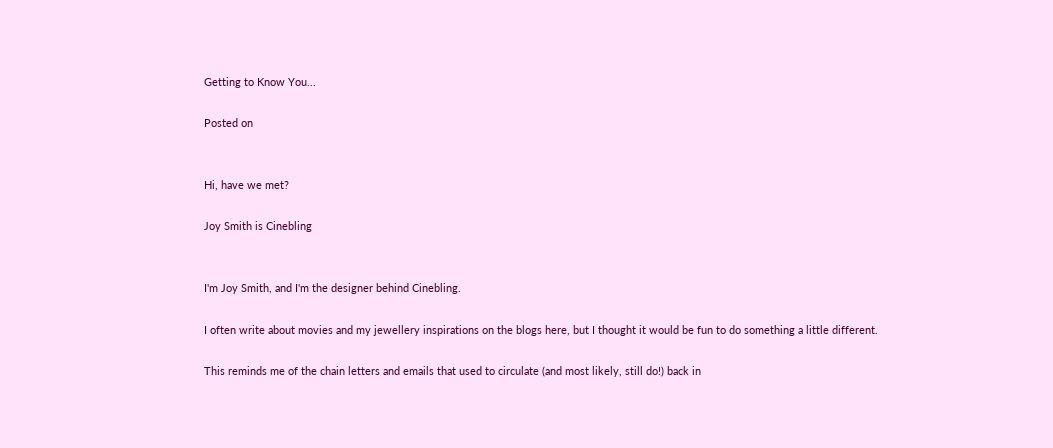Getting to Know You...

Posted on


Hi, have we met?

Joy Smith is Cinebling


I'm Joy Smith, and I'm the designer behind Cinebling.

I often write about movies and my jewellery inspirations on the blogs here, but I thought it would be fun to do something a little different.

This reminds me of the chain letters and emails that used to circulate (and most likely, still do!) back in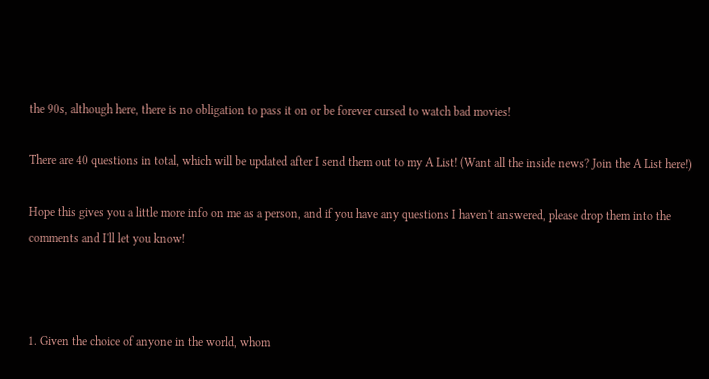the 90s, although here, there is no obligation to pass it on or be forever cursed to watch bad movies!

There are 40 questions in total, which will be updated after I send them out to my A List! (Want all the inside news? Join the A List here!)

Hope this gives you a little more info on me as a person, and if you have any questions I haven't answered, please drop them into the comments and I'll let you know!



1. Given the choice of anyone in the world, whom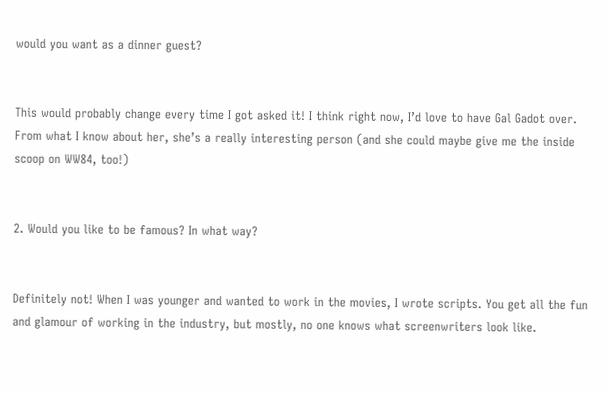would you want as a dinner guest?


This would probably change every time I got asked it! I think right now, I’d love to have Gal Gadot over. From what I know about her, she’s a really interesting person (and she could maybe give me the inside scoop on WW84, too!)


2. Would you like to be famous? In what way?


Definitely not! When I was younger and wanted to work in the movies, I wrote scripts. You get all the fun and glamour of working in the industry, but mostly, no one knows what screenwriters look like.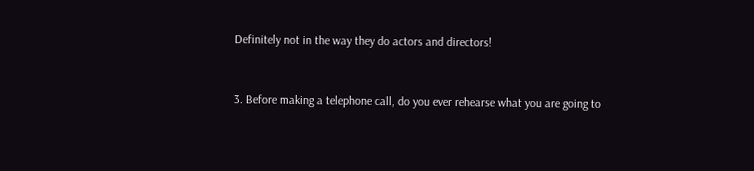Definitely not in the way they do actors and directors!


3. Before making a telephone call, do you ever rehearse what you are going to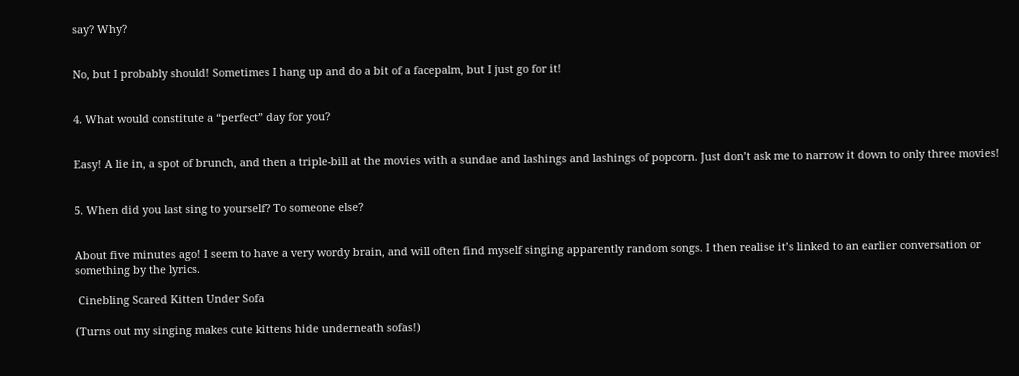say? Why?


No, but I probably should! Sometimes I hang up and do a bit of a facepalm, but I just go for it!


4. What would constitute a “perfect” day for you?


Easy! A lie in, a spot of brunch, and then a triple-bill at the movies with a sundae and lashings and lashings of popcorn. Just don’t ask me to narrow it down to only three movies!


5. When did you last sing to yourself? To someone else?


About five minutes ago! I seem to have a very wordy brain, and will often find myself singing apparently random songs. I then realise it’s linked to an earlier conversation or something by the lyrics.

 Cinebling Scared Kitten Under Sofa

(Turns out my singing makes cute kittens hide underneath sofas!)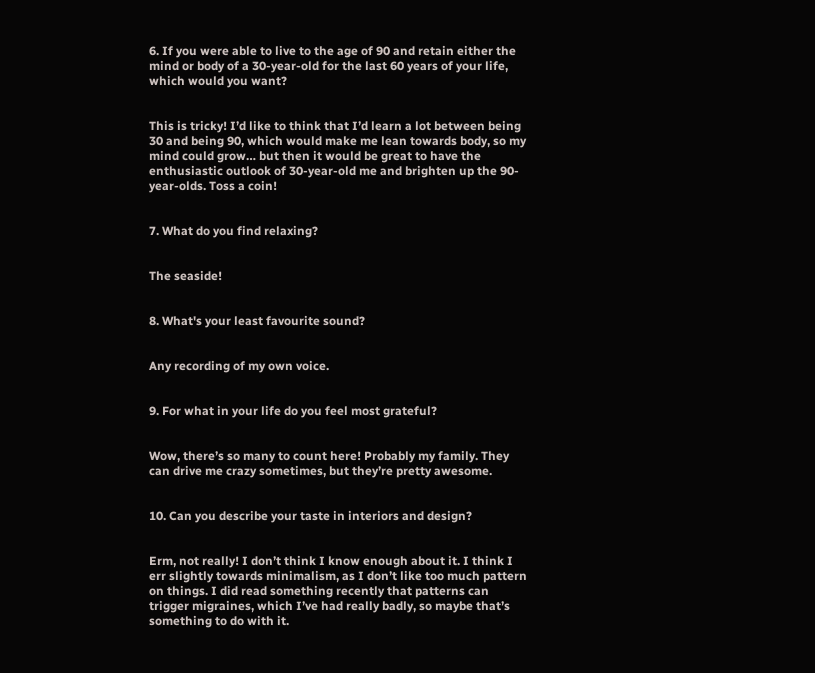6. If you were able to live to the age of 90 and retain either the mind or body of a 30-year-old for the last 60 years of your life, which would you want?


This is tricky! I’d like to think that I’d learn a lot between being 30 and being 90, which would make me lean towards body, so my mind could grow… but then it would be great to have the enthusiastic outlook of 30-year-old me and brighten up the 90-year-olds. Toss a coin!


7. What do you find relaxing?


The seaside!


8. What's your least favourite sound?


Any recording of my own voice.


9. For what in your life do you feel most grateful?


Wow, there’s so many to count here! Probably my family. They can drive me crazy sometimes, but they’re pretty awesome.


10. Can you describe your taste in interiors and design?


Erm, not really! I don’t think I know enough about it. I think I err slightly towards minimalism, as I don’t like too much pattern on things. I did read something recently that patterns can trigger migraines, which I’ve had really badly, so maybe that’s something to do with it.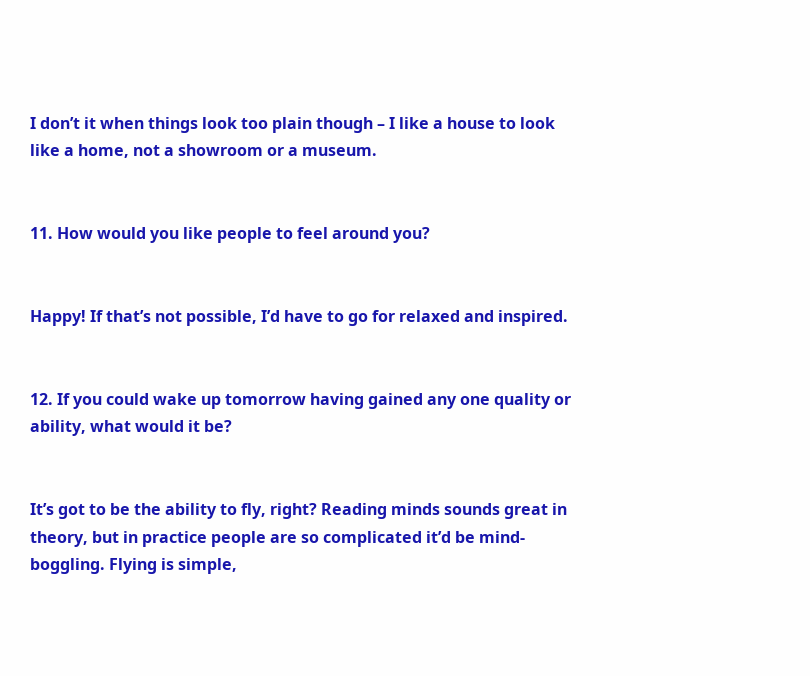I don’t it when things look too plain though – I like a house to look like a home, not a showroom or a museum.


11. How would you like people to feel around you?


Happy! If that’s not possible, I’d have to go for relaxed and inspired.


12. If you could wake up tomorrow having gained any one quality or ability, what would it be?


It’s got to be the ability to fly, right? Reading minds sounds great in theory, but in practice people are so complicated it’d be mind-boggling. Flying is simple,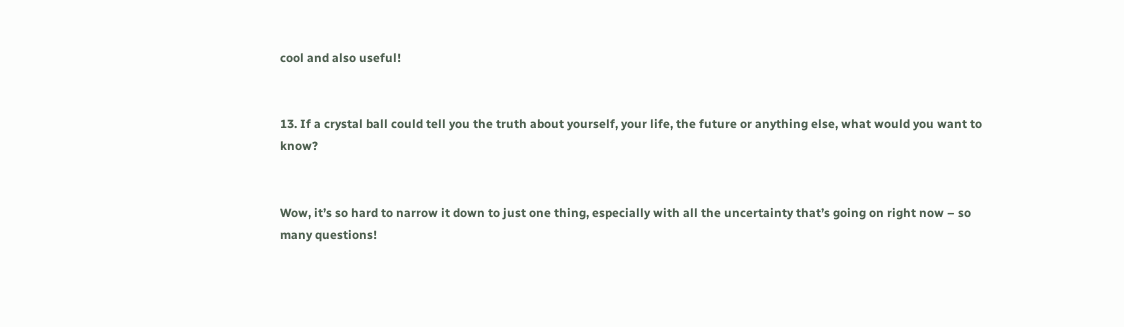cool and also useful!


13. If a crystal ball could tell you the truth about yourself, your life, the future or anything else, what would you want to know?


Wow, it’s so hard to narrow it down to just one thing, especially with all the uncertainty that’s going on right now – so many questions!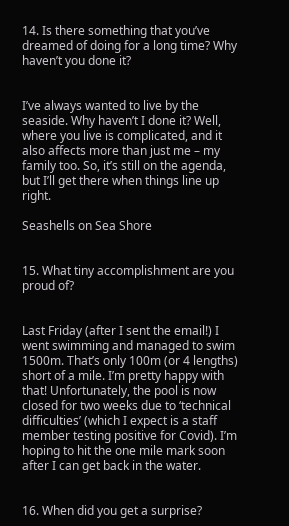14. Is there something that you’ve dreamed of doing for a long time? Why haven’t you done it?


I’ve always wanted to live by the seaside. Why haven’t I done it? Well, where you live is complicated, and it also affects more than just me – my family too. So, it’s still on the agenda, but I’ll get there when things line up right.

Seashells on Sea Shore


15. What tiny accomplishment are you proud of?


Last Friday (after I sent the email!) I went swimming and managed to swim 1500m. That’s only 100m (or 4 lengths) short of a mile. I’m pretty happy with that! Unfortunately, the pool is now closed for two weeks due to ‘technical difficulties’ (which I expect is a staff member testing positive for Covid). I’m hoping to hit the one mile mark soon after I can get back in the water.


16. When did you get a surprise?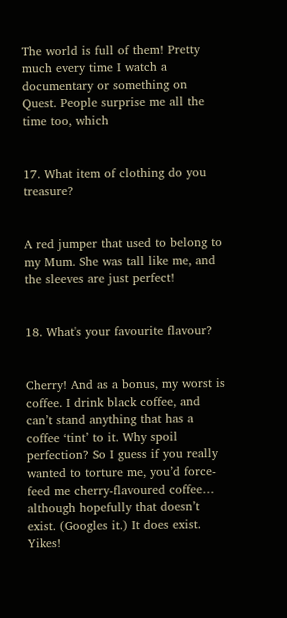The world is full of them! Pretty much every time I watch a documentary or something on Quest. People surprise me all the time too, which


17. What item of clothing do you treasure?


A red jumper that used to belong to my Mum. She was tall like me, and the sleeves are just perfect!


18. What's your favourite flavour?


Cherry! And as a bonus, my worst is coffee. I drink black coffee, and can’t stand anything that has a coffee ‘tint’ to it. Why spoil perfection? So I guess if you really wanted to torture me, you’d force-feed me cherry-flavoured coffee… although hopefully that doesn’t exist. (Googles it.) It does exist. Yikes!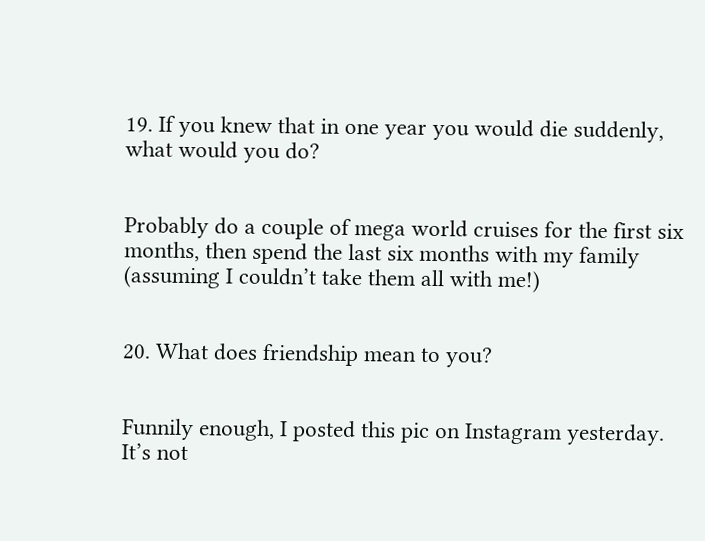19. If you knew that in one year you would die suddenly, what would you do?


Probably do a couple of mega world cruises for the first six months, then spend the last six months with my family (assuming I couldn’t take them all with me!)


20. What does friendship mean to you?


Funnily enough, I posted this pic on Instagram yesterday. It’s not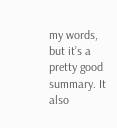my words, but it’s a pretty good summary. It also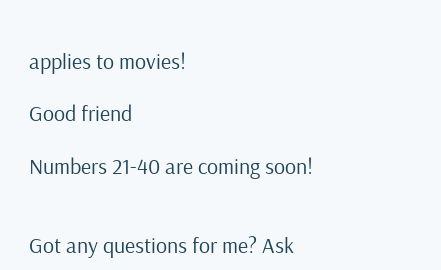applies to movies!

Good friend

Numbers 21-40 are coming soon!


Got any questions for me? Ask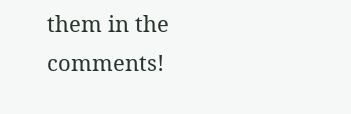them in the comments!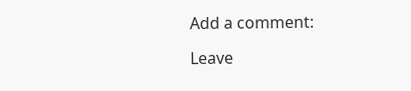Add a comment:

Leave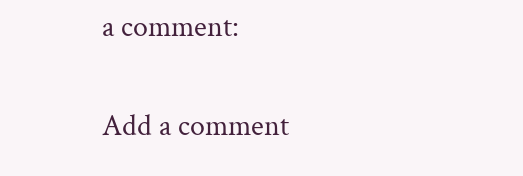a comment:


Add a comment